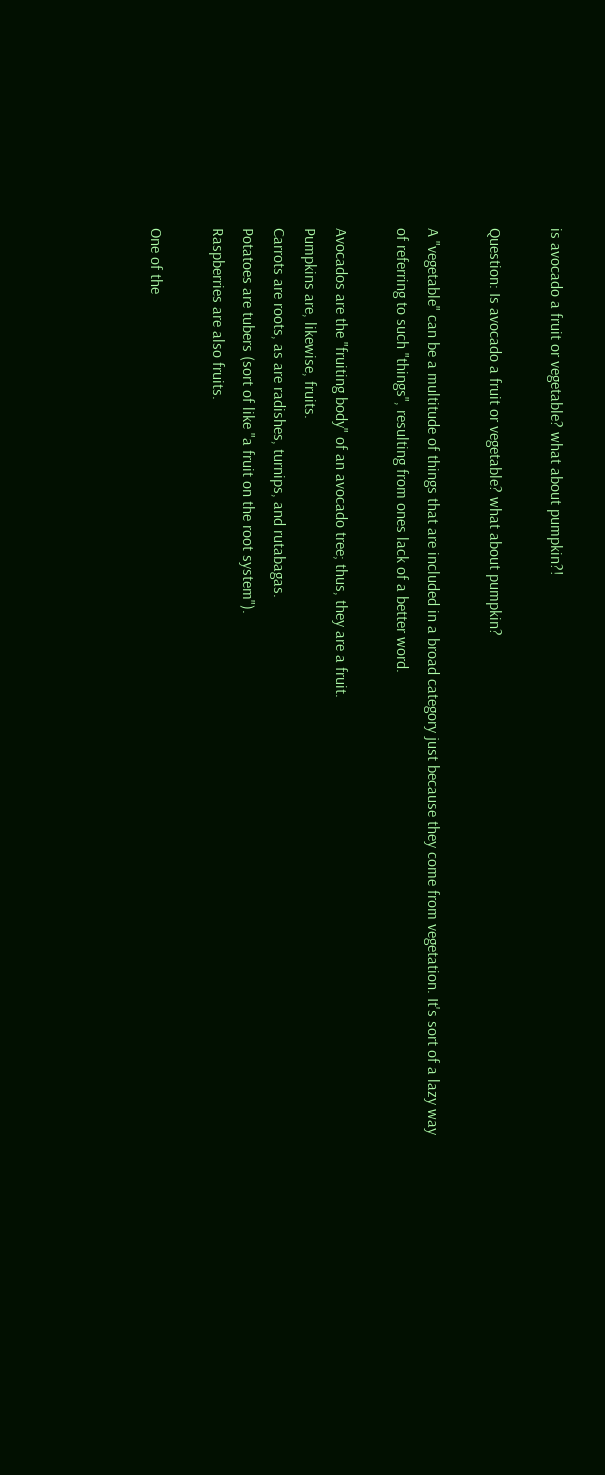is avocado a fruit or vegetable? what about pumpkin?!

Question: Is avocado a fruit or vegetable? what about pumpkin?

A "vegetable" can be a multitude of things that are included in a broad category just because they come from vegetation. It's sort of a lazy way of referring to such "things", resulting from ones lack of a better word.

Avocados are the "fruiting body" of an avocado tree; thus, they are a fruit.
Pumpkins are, likewise, fruits.
Carrots are roots, as are radishes, turnips, and rutabagas.
Potatoes are tubers (sort of like "a fruit on the root system").
Raspberries are also fruits.

One of the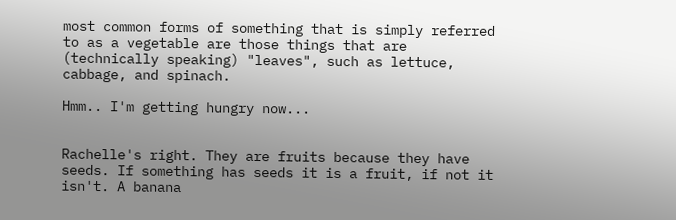most common forms of something that is simply referred to as a vegetable are those things that are (technically speaking) "leaves", such as lettuce, cabbage, and spinach.

Hmm.. I'm getting hungry now...


Rachelle's right. They are fruits because they have seeds. If something has seeds it is a fruit, if not it isn't. A banana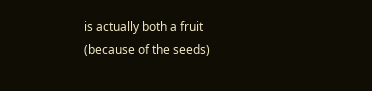is actually both a fruit (because of the seeds)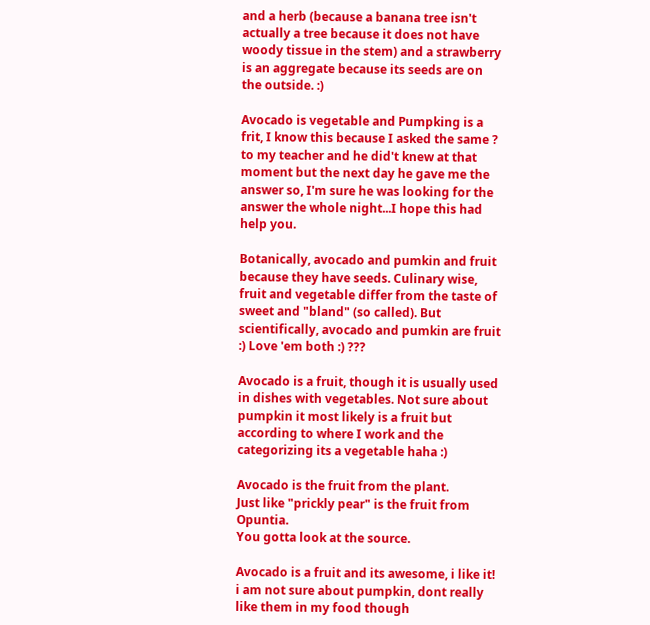and a herb (because a banana tree isn't actually a tree because it does not have woody tissue in the stem) and a strawberry is an aggregate because its seeds are on the outside. :)

Avocado is vegetable and Pumpking is a frit, I know this because I asked the same ? to my teacher and he did't knew at that moment but the next day he gave me the answer so, I'm sure he was looking for the answer the whole night...I hope this had help you.

Botanically, avocado and pumkin and fruit because they have seeds. Culinary wise, fruit and vegetable differ from the taste of sweet and "bland" (so called). But scientifically, avocado and pumkin are fruit :) Love 'em both :) ???

Avocado is a fruit, though it is usually used in dishes with vegetables. Not sure about pumpkin it most likely is a fruit but according to where I work and the categorizing its a vegetable haha :)

Avocado is the fruit from the plant.
Just like "prickly pear" is the fruit from Opuntia.
You gotta look at the source.

Avocado is a fruit and its awesome, i like it! i am not sure about pumpkin, dont really like them in my food though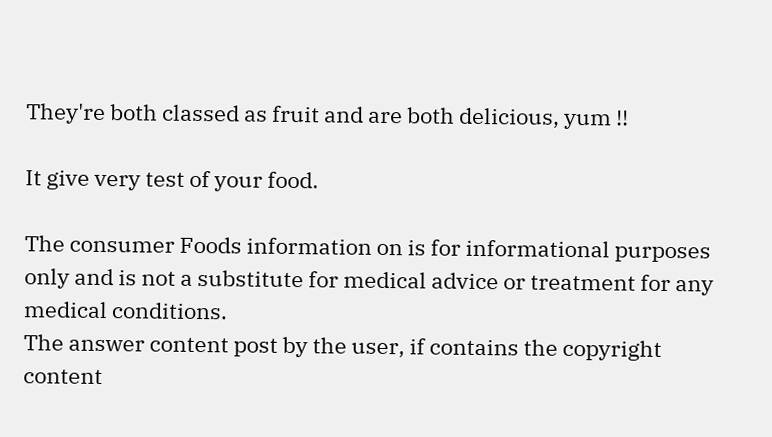They're both classed as fruit and are both delicious, yum !!

It give very test of your food.

The consumer Foods information on is for informational purposes only and is not a substitute for medical advice or treatment for any medical conditions.
The answer content post by the user, if contains the copyright content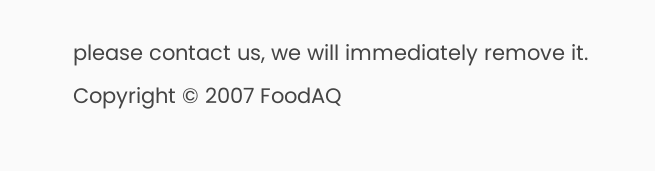please contact us, we will immediately remove it.
Copyright © 2007 FoodAQ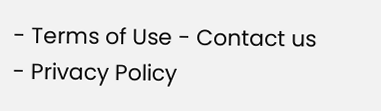- Terms of Use - Contact us - Privacy Policy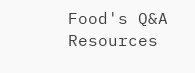Food's Q&A Resources